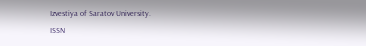Izvestiya of Saratov University.
ISSN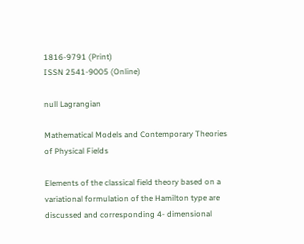1816-9791 (Print)
ISSN 2541-9005 (Online)

null Lagrangian

Mathematical Models and Contemporary Theories of Physical Fields

Elements of the classical field theory based on a variational formulation of the Hamilton type are discussed and corresponding 4- dimensional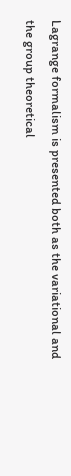Lagrange formalism is presented both as the variational and the group theoretical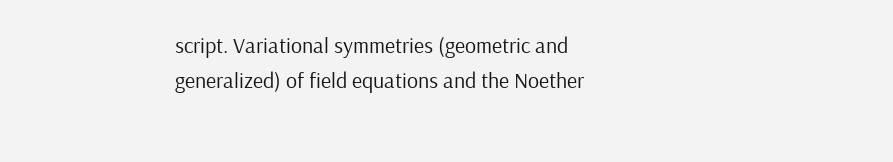script. Variational symmetries (geometric and generalized) of field equations and the Noether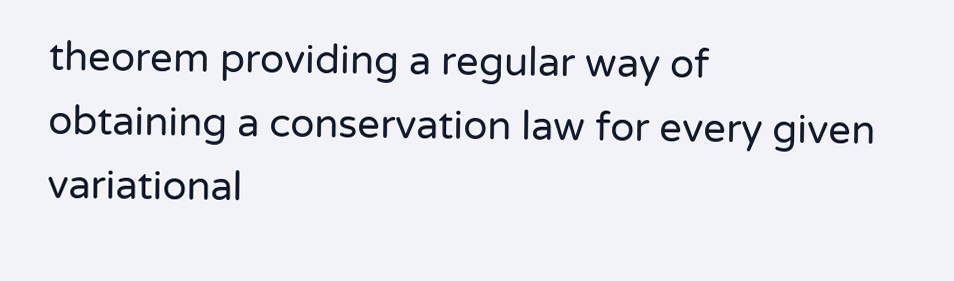theorem providing a regular way of obtaining a conservation law for every given variational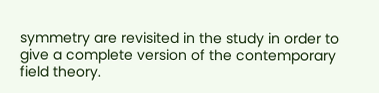symmetry are revisited in the study in order to give a complete version of the contemporary field theory.